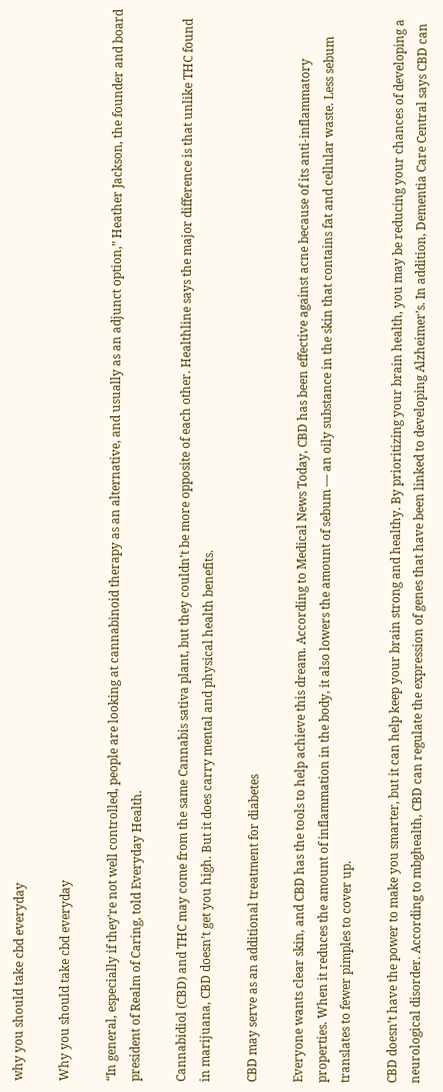why you should take cbd everyday

Why you should take cbd everyday

“In general, especially if they’re not well controlled, people are looking at cannabinoid therapy as an alternative, and usually as an adjunct option,” Heather Jackson, the founder and board president of Realm of Caring, told Everyday Health.

Cannabidiol (CBD) and THC may come from the same Cannabis sativa plant, but they couldn’t be more opposite of each other. Healthline says the major difference is that unlike THC found in marijuana, CBD doesn’t get you high. But it does carry mental and physical health benefits.

CBD may serve as an additional treatment for diabetes

Everyone wants clear skin, and CBD has the tools to help achieve this dream. According to Medical News Today, CBD has been effective against acne because of its anti-inflammatory properties. When it reduces the amount of inflammation in the body, it also lowers the amount of sebum — an oily substance in the skin that contains fat and cellular waste. Less sebum translates to fewer pimples to cover up.

CBD doesn’t have the power to make you smarter, but it can help keep your brain strong and healthy. By prioritizing your brain health, you may be reducing your chances of developing a neurological disorder. According to mbghealth, CBD can regulate the expression of genes that have been linked to developing Alzheimer’s. In addition, Dementia Care Central says CBD can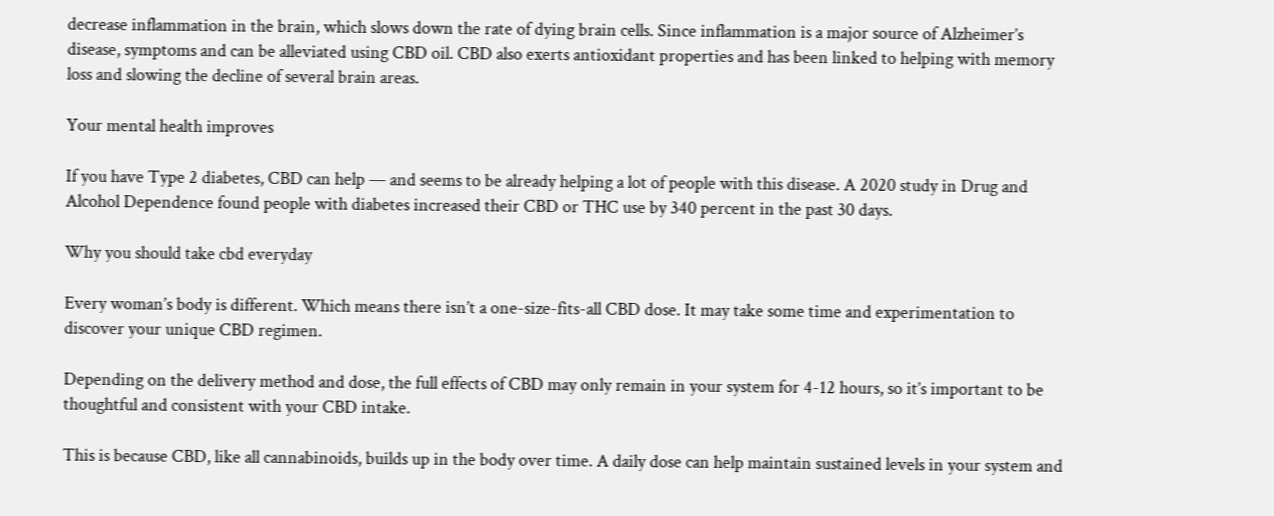decrease inflammation in the brain, which slows down the rate of dying brain cells. Since inflammation is a major source of Alzheimer’s disease, symptoms and can be alleviated using CBD oil. CBD also exerts antioxidant properties and has been linked to helping with memory loss and slowing the decline of several brain areas.

Your mental health improves

If you have Type 2 diabetes, CBD can help — and seems to be already helping a lot of people with this disease. A 2020 study in Drug and Alcohol Dependence found people with diabetes increased their CBD or THC use by 340 percent in the past 30 days.

Why you should take cbd everyday

Every woman’s body is different. Which means there isn’t a one-size-fits-all CBD dose. It may take some time and experimentation to discover your unique CBD regimen.

Depending on the delivery method and dose, the full effects of CBD may only remain in your system for 4-12 hours, so it’s important to be thoughtful and consistent with your CBD intake.

This is because CBD, like all cannabinoids, builds up in the body over time. A daily dose can help maintain sustained levels in your system and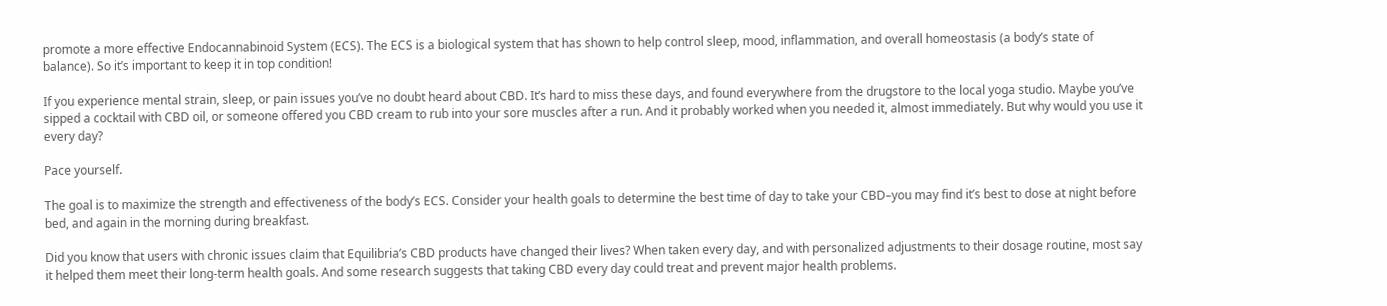promote a more effective Endocannabinoid System (ECS). The ECS is a biological system that has shown to help control sleep, mood, inflammation, and overall homeostasis (a body’s state of balance). So it’s important to keep it in top condition!

If you experience mental strain, sleep, or pain issues you’ve no doubt heard about CBD. It’s hard to miss these days, and found everywhere from the drugstore to the local yoga studio. Maybe you’ve sipped a cocktail with CBD oil, or someone offered you CBD cream to rub into your sore muscles after a run. And it probably worked when you needed it, almost immediately. But why would you use it every day?

Pace yourself.

The goal is to maximize the strength and effectiveness of the body’s ECS. Consider your health goals to determine the best time of day to take your CBD–you may find it’s best to dose at night before bed, and again in the morning during breakfast.

Did you know that users with chronic issues claim that Equilibria’s CBD products have changed their lives? When taken every day, and with personalized adjustments to their dosage routine, most say it helped them meet their long-term health goals. And some research suggests that taking CBD every day could treat and prevent major health problems.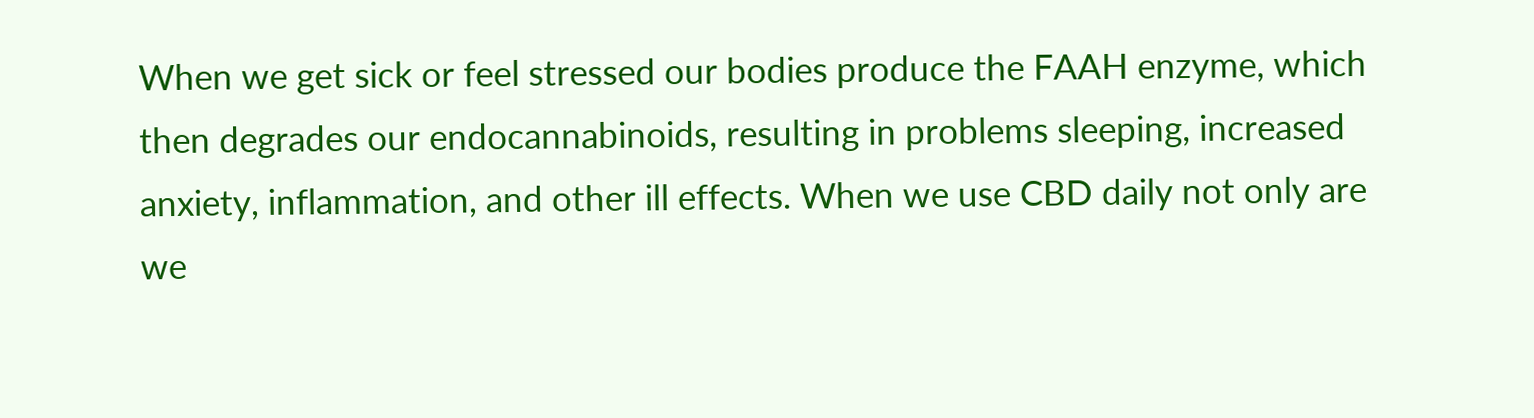When we get sick or feel stressed our bodies produce the FAAH enzyme, which then degrades our endocannabinoids, resulting in problems sleeping, increased anxiety, inflammation, and other ill effects. When we use CBD daily not only are we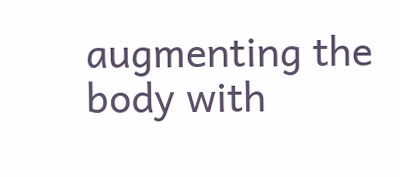augmenting the body with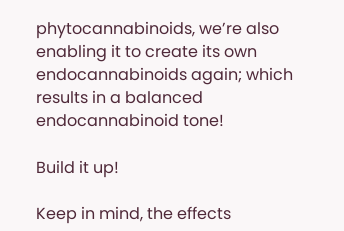phytocannabinoids, we’re also enabling it to create its own endocannabinoids again; which results in a balanced endocannabinoid tone!

Build it up!

Keep in mind, the effects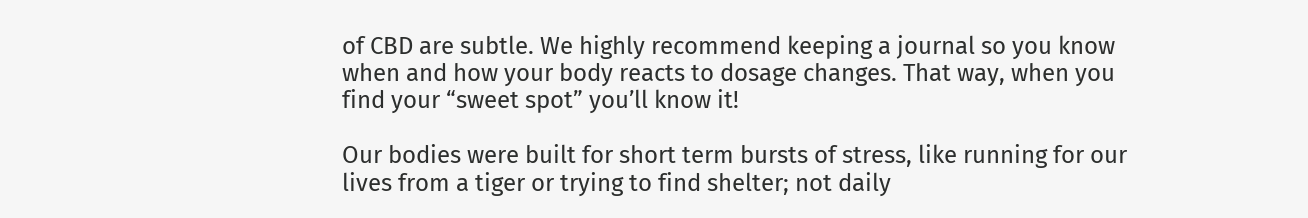of CBD are subtle. We highly recommend keeping a journal so you know when and how your body reacts to dosage changes. That way, when you find your “sweet spot” you’ll know it!

Our bodies were built for short term bursts of stress, like running for our lives from a tiger or trying to find shelter; not daily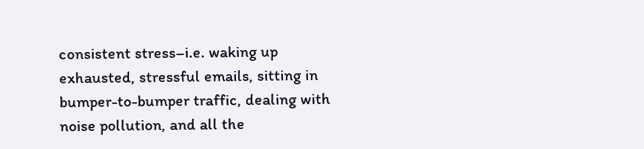consistent stress–i.e. waking up exhausted, stressful emails, sitting in bumper-to-bumper traffic, dealing with noise pollution, and all the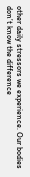other daily stressors we experience. Our bodies don’t know the difference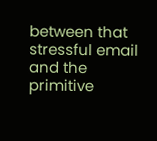between that stressful email and the primitive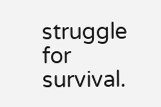struggle for survival.